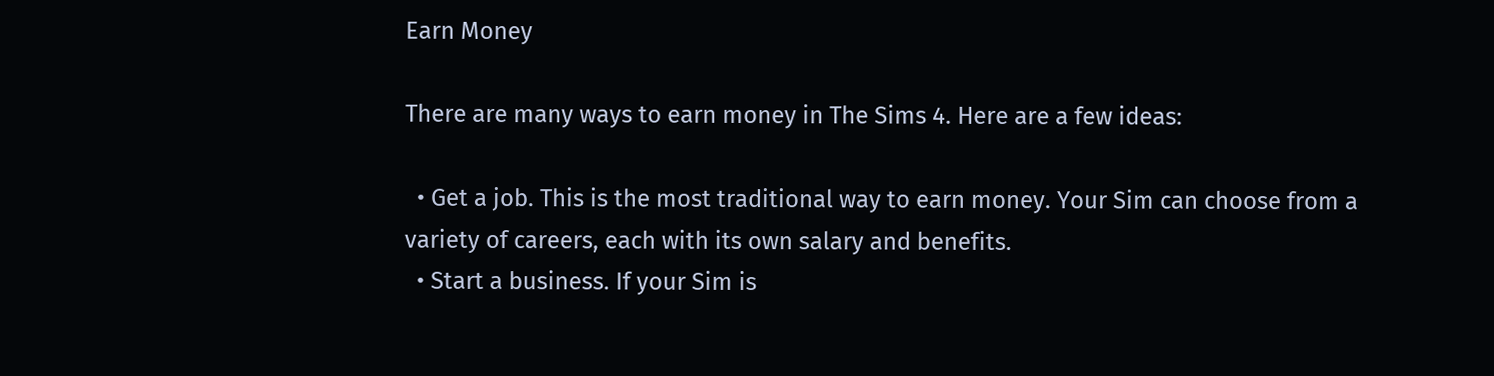Earn Money

There are many ways to earn money in The Sims 4. Here are a few ideas:

  • Get a job. This is the most traditional way to earn money. Your Sim can choose from a variety of careers, each with its own salary and benefits.
  • Start a business. If your Sim is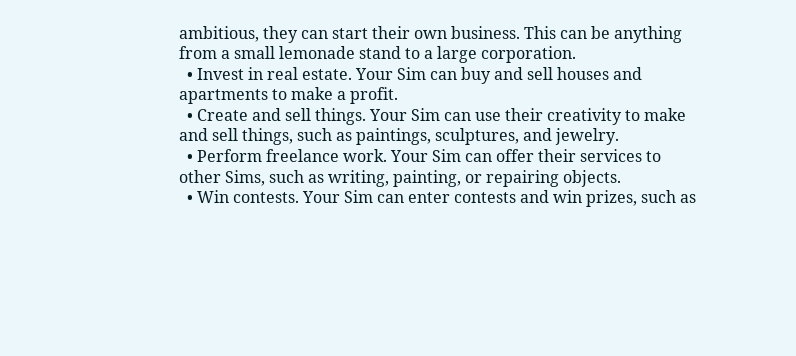ambitious, they can start their own business. This can be anything from a small lemonade stand to a large corporation.
  • Invest in real estate. Your Sim can buy and sell houses and apartments to make a profit.
  • Create and sell things. Your Sim can use their creativity to make and sell things, such as paintings, sculptures, and jewelry.
  • Perform freelance work. Your Sim can offer their services to other Sims, such as writing, painting, or repairing objects.
  • Win contests. Your Sim can enter contests and win prizes, such as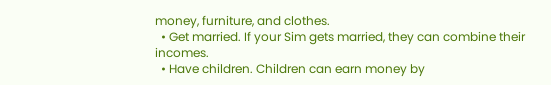money, furniture, and clothes.
  • Get married. If your Sim gets married, they can combine their incomes.
  • Have children. Children can earn money by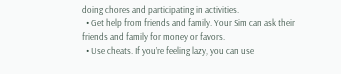doing chores and participating in activities.
  • Get help from friends and family. Your Sim can ask their friends and family for money or favors.
  • Use cheats. If you’re feeling lazy, you can use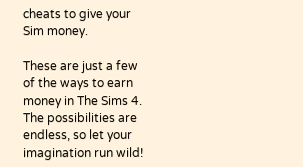cheats to give your Sim money.

These are just a few of the ways to earn money in The Sims 4. The possibilities are endless, so let your imagination run wild!